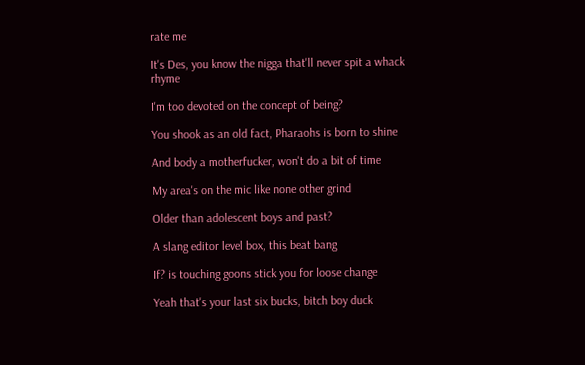rate me

It's Des, you know the nigga that'll never spit a whack rhyme

I'm too devoted on the concept of being?

You shook as an old fact, Pharaohs is born to shine

And body a motherfucker, won't do a bit of time

My area's on the mic like none other grind

Older than adolescent boys and past?

A slang editor level box, this beat bang

If? is touching goons stick you for loose change

Yeah that's your last six bucks, bitch boy duck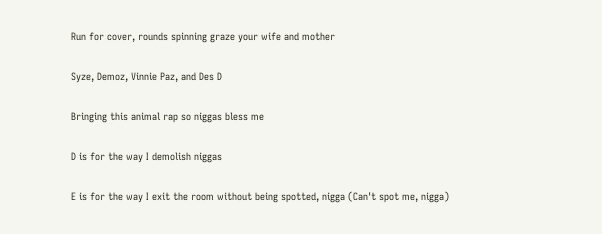Run for cover, rounds spinning graze your wife and mother

Syze, Demoz, Vinnie Paz, and Des D

Bringing this animal rap so niggas bless me

D is for the way I demolish niggas

E is for the way I exit the room without being spotted, nigga (Can't spot me, nigga)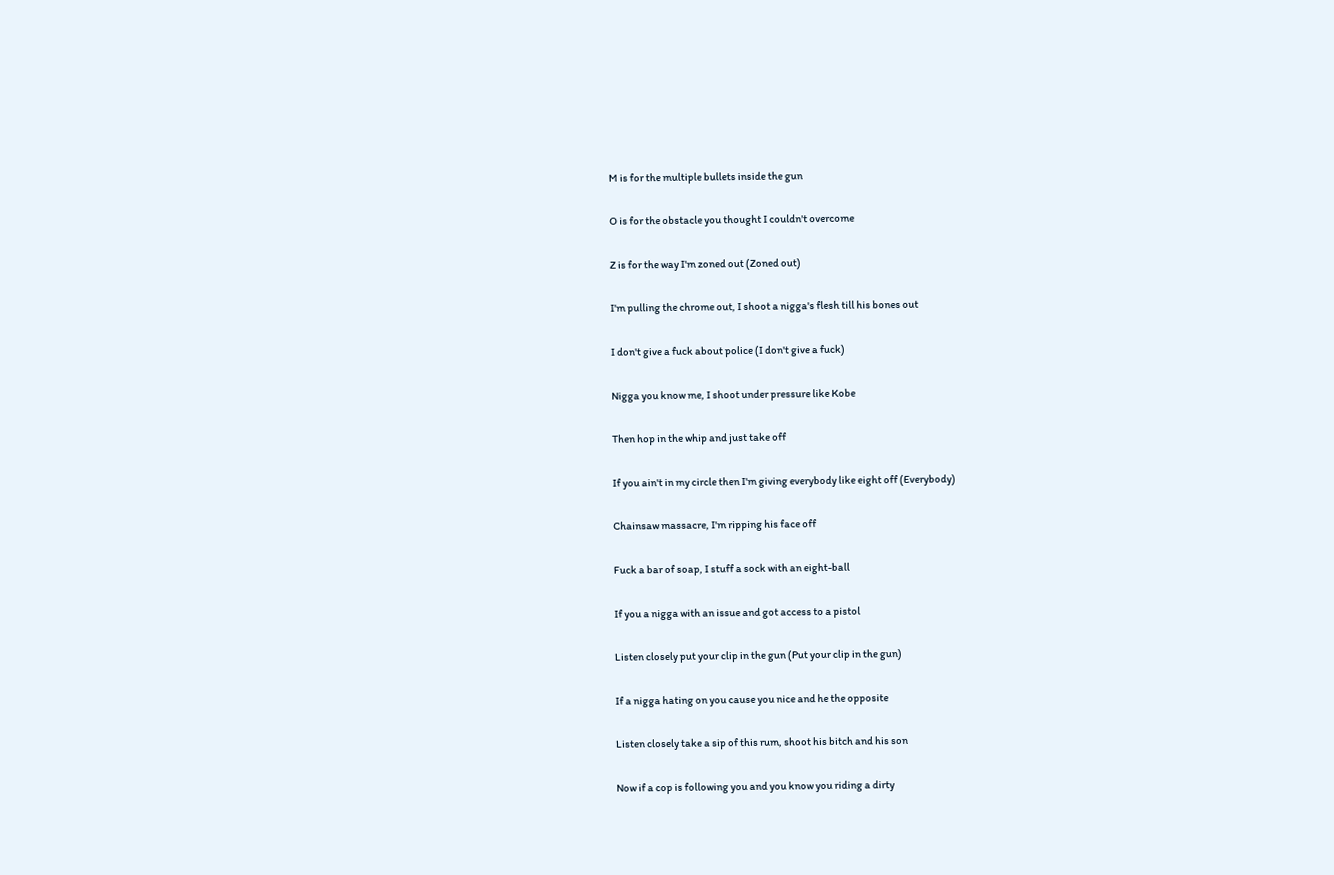M is for the multiple bullets inside the gun

O is for the obstacle you thought I couldn't overcome

Z is for the way I'm zoned out (Zoned out)

I'm pulling the chrome out, I shoot a nigga's flesh till his bones out

I don't give a fuck about police (I don't give a fuck)

Nigga you know me, I shoot under pressure like Kobe

Then hop in the whip and just take off

If you ain't in my circle then I'm giving everybody like eight off (Everybody)

Chainsaw massacre, I'm ripping his face off

Fuck a bar of soap, I stuff a sock with an eight-ball

If you a nigga with an issue and got access to a pistol

Listen closely put your clip in the gun (Put your clip in the gun)

If a nigga hating on you cause you nice and he the opposite

Listen closely take a sip of this rum, shoot his bitch and his son

Now if a cop is following you and you know you riding a dirty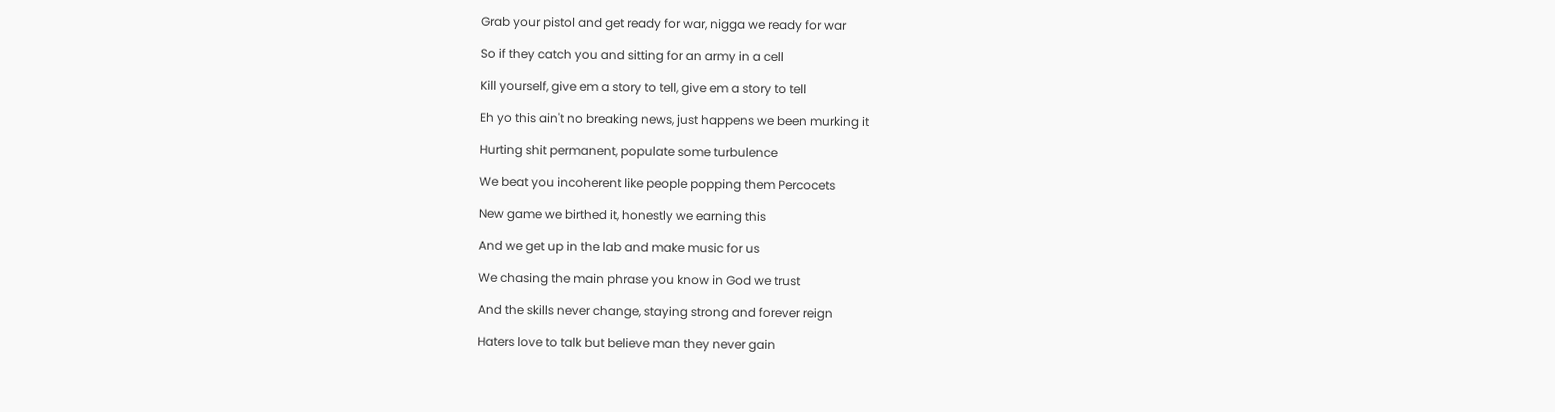Grab your pistol and get ready for war, nigga we ready for war

So if they catch you and sitting for an army in a cell

Kill yourself, give em a story to tell, give em a story to tell

Eh yo this ain't no breaking news, just happens we been murking it

Hurting shit permanent, populate some turbulence

We beat you incoherent like people popping them Percocets

New game we birthed it, honestly we earning this

And we get up in the lab and make music for us

We chasing the main phrase you know in God we trust

And the skills never change, staying strong and forever reign

Haters love to talk but believe man they never gain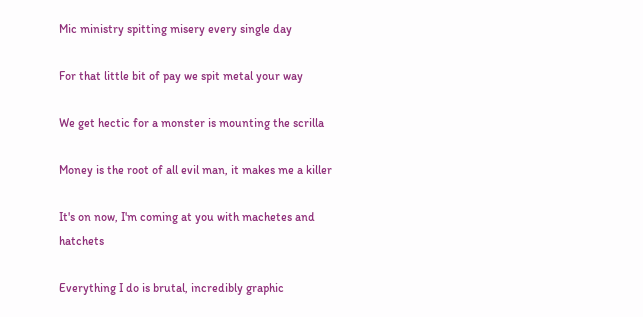Mic ministry spitting misery every single day

For that little bit of pay we spit metal your way

We get hectic for a monster is mounting the scrilla

Money is the root of all evil man, it makes me a killer

It's on now, I'm coming at you with machetes and hatchets

Everything I do is brutal, incredibly graphic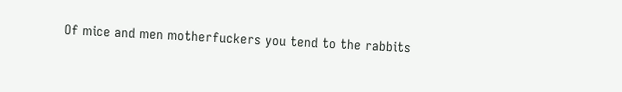Of mice and men motherfuckers you tend to the rabbits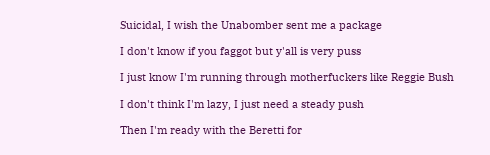Suicidal, I wish the Unabomber sent me a package

I don't know if you faggot but y'all is very puss

I just know I'm running through motherfuckers like Reggie Bush

I don't think I'm lazy, I just need a steady push

Then I'm ready with the Beretti for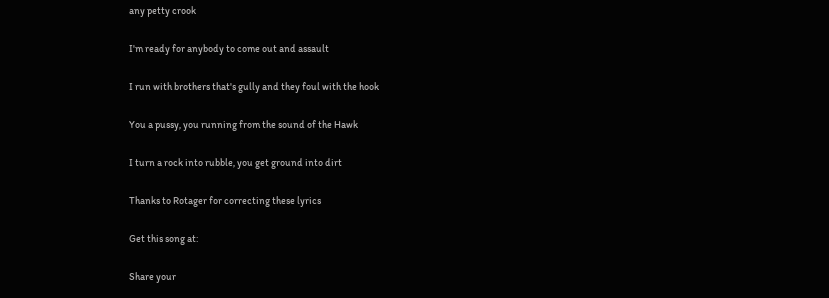any petty crook

I'm ready for anybody to come out and assault

I run with brothers that's gully and they foul with the hook

You a pussy, you running from the sound of the Hawk

I turn a rock into rubble, you get ground into dirt

Thanks to Rotager for correcting these lyrics

Get this song at:

Share your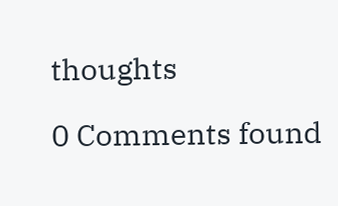thoughts

0 Comments found